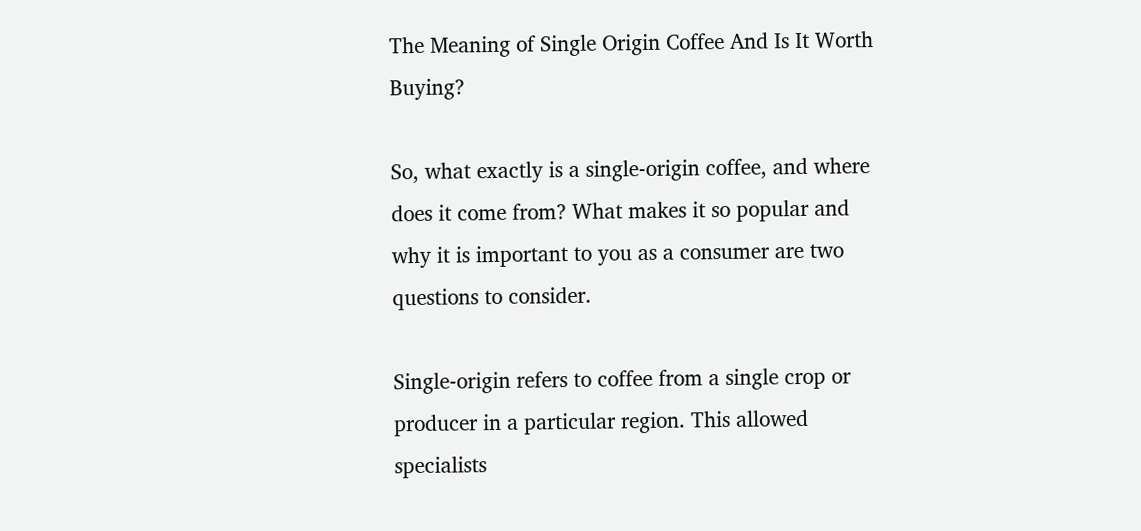The Meaning of Single Origin Coffee And Is It Worth Buying?

So, what exactly is a single-origin coffee, and where does it come from? What makes it so popular and why it is important to you as a consumer are two questions to consider.

Single-origin refers to coffee from a single crop or producer in a particular region. This allowed specialists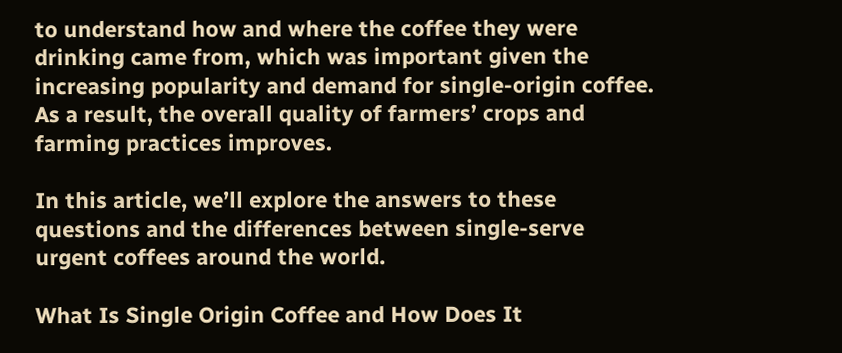to understand how and where the coffee they were drinking came from, which was important given the increasing popularity and demand for single-origin coffee. As a result, the overall quality of farmers’ crops and farming practices improves.

In this article, we’ll explore the answers to these questions and the differences between single-serve urgent coffees around the world.

What Is Single Origin Coffee and How Does It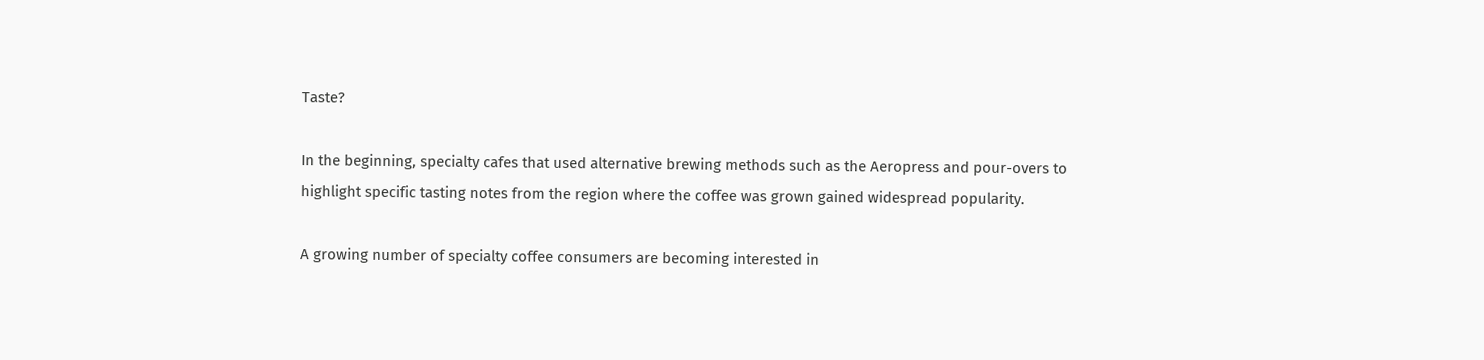Taste?

In the beginning, specialty cafes that used alternative brewing methods such as the Aeropress and pour-overs to highlight specific tasting notes from the region where the coffee was grown gained widespread popularity.

A growing number of specialty coffee consumers are becoming interested in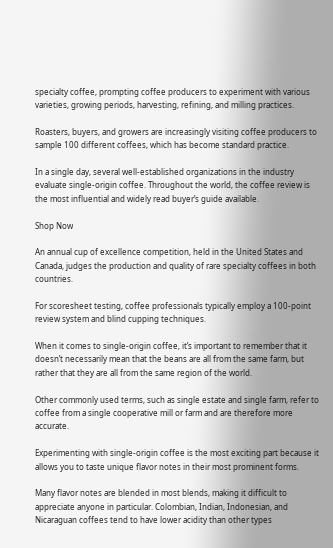specialty coffee, prompting coffee producers to experiment with various varieties, growing periods, harvesting, refining, and milling practices.

Roasters, buyers, and growers are increasingly visiting coffee producers to sample 100 different coffees, which has become standard practice.

In a single day, several well-established organizations in the industry evaluate single-origin coffee. Throughout the world, the coffee review is the most influential and widely read buyer’s guide available.

Shop Now

An annual cup of excellence competition, held in the United States and Canada, judges the production and quality of rare specialty coffees in both countries.

For scoresheet testing, coffee professionals typically employ a 100-point review system and blind cupping techniques.

When it comes to single-origin coffee, it’s important to remember that it doesn’t necessarily mean that the beans are all from the same farm, but rather that they are all from the same region of the world.

Other commonly used terms, such as single estate and single farm, refer to coffee from a single cooperative mill or farm and are therefore more accurate.

Experimenting with single-origin coffee is the most exciting part because it allows you to taste unique flavor notes in their most prominent forms.

Many flavor notes are blended in most blends, making it difficult to appreciate anyone in particular. Colombian, Indian, Indonesian, and Nicaraguan coffees tend to have lower acidity than other types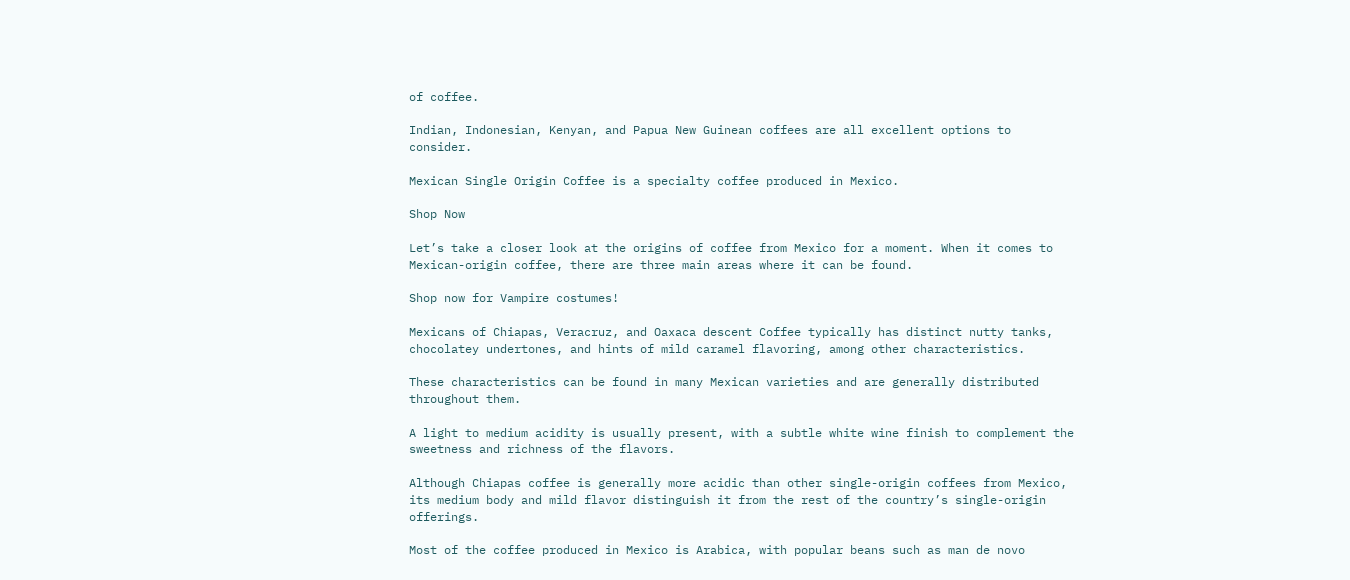of coffee.

Indian, Indonesian, Kenyan, and Papua New Guinean coffees are all excellent options to consider.

Mexican Single Origin Coffee is a specialty coffee produced in Mexico.

Shop Now

Let’s take a closer look at the origins of coffee from Mexico for a moment. When it comes to Mexican-origin coffee, there are three main areas where it can be found.

Shop now for Vampire costumes!

Mexicans of Chiapas, Veracruz, and Oaxaca descent Coffee typically has distinct nutty tanks, chocolatey undertones, and hints of mild caramel flavoring, among other characteristics.

These characteristics can be found in many Mexican varieties and are generally distributed throughout them.

A light to medium acidity is usually present, with a subtle white wine finish to complement the sweetness and richness of the flavors.

Although Chiapas coffee is generally more acidic than other single-origin coffees from Mexico, its medium body and mild flavor distinguish it from the rest of the country’s single-origin offerings.

Most of the coffee produced in Mexico is Arabica, with popular beans such as man de novo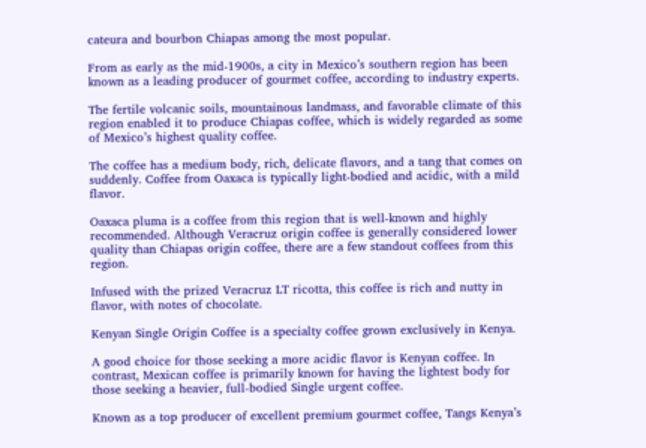cateura and bourbon Chiapas among the most popular.

From as early as the mid-1900s, a city in Mexico’s southern region has been known as a leading producer of gourmet coffee, according to industry experts.

The fertile volcanic soils, mountainous landmass, and favorable climate of this region enabled it to produce Chiapas coffee, which is widely regarded as some of Mexico’s highest quality coffee.

The coffee has a medium body, rich, delicate flavors, and a tang that comes on suddenly. Coffee from Oaxaca is typically light-bodied and acidic, with a mild flavor.

Oaxaca pluma is a coffee from this region that is well-known and highly recommended. Although Veracruz origin coffee is generally considered lower quality than Chiapas origin coffee, there are a few standout coffees from this region.

Infused with the prized Veracruz LT ricotta, this coffee is rich and nutty in flavor, with notes of chocolate.

Kenyan Single Origin Coffee is a specialty coffee grown exclusively in Kenya.

A good choice for those seeking a more acidic flavor is Kenyan coffee. In contrast, Mexican coffee is primarily known for having the lightest body for those seeking a heavier, full-bodied Single urgent coffee.

Known as a top producer of excellent premium gourmet coffee, Tangs Kenya’s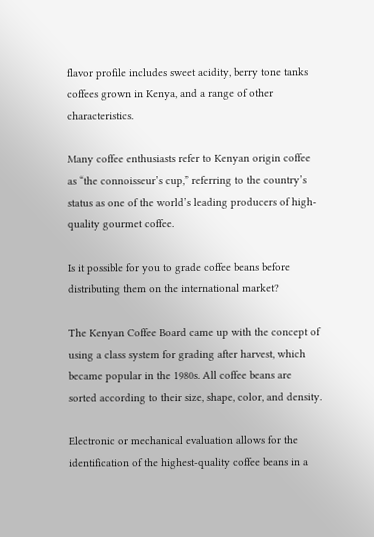flavor profile includes sweet acidity, berry tone tanks coffees grown in Kenya, and a range of other characteristics.

Many coffee enthusiasts refer to Kenyan origin coffee as “the connoisseur’s cup,” referring to the country’s status as one of the world’s leading producers of high-quality gourmet coffee.

Is it possible for you to grade coffee beans before distributing them on the international market?

The Kenyan Coffee Board came up with the concept of using a class system for grading after harvest, which became popular in the 1980s. All coffee beans are sorted according to their size, shape, color, and density.

Electronic or mechanical evaluation allows for the identification of the highest-quality coffee beans in a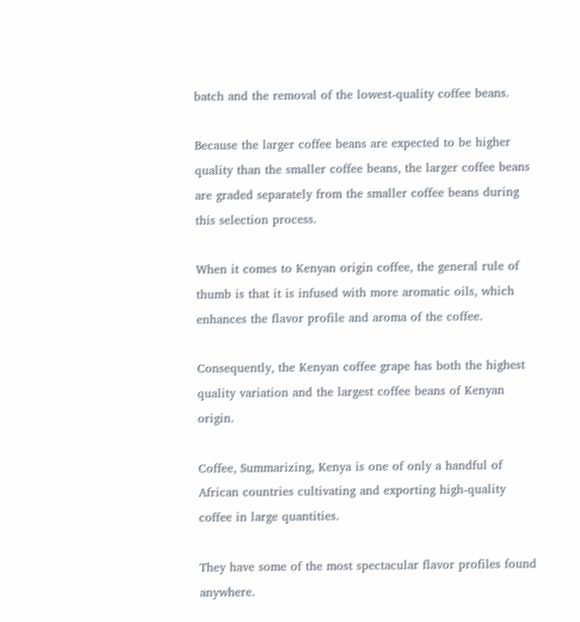batch and the removal of the lowest-quality coffee beans.

Because the larger coffee beans are expected to be higher quality than the smaller coffee beans, the larger coffee beans are graded separately from the smaller coffee beans during this selection process.

When it comes to Kenyan origin coffee, the general rule of thumb is that it is infused with more aromatic oils, which enhances the flavor profile and aroma of the coffee.

Consequently, the Kenyan coffee grape has both the highest quality variation and the largest coffee beans of Kenyan origin.

Coffee, Summarizing, Kenya is one of only a handful of African countries cultivating and exporting high-quality coffee in large quantities.

They have some of the most spectacular flavor profiles found anywhere.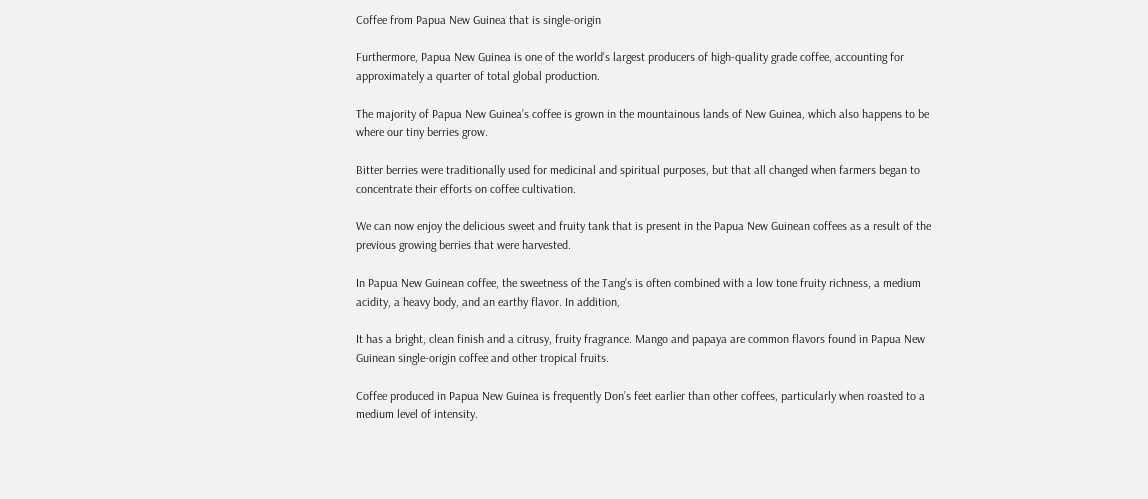Coffee from Papua New Guinea that is single-origin

Furthermore, Papua New Guinea is one of the world’s largest producers of high-quality grade coffee, accounting for approximately a quarter of total global production.

The majority of Papua New Guinea’s coffee is grown in the mountainous lands of New Guinea, which also happens to be where our tiny berries grow.

Bitter berries were traditionally used for medicinal and spiritual purposes, but that all changed when farmers began to concentrate their efforts on coffee cultivation.

We can now enjoy the delicious sweet and fruity tank that is present in the Papua New Guinean coffees as a result of the previous growing berries that were harvested.

In Papua New Guinean coffee, the sweetness of the Tang’s is often combined with a low tone fruity richness, a medium acidity, a heavy body, and an earthy flavor. In addition,

It has a bright, clean finish and a citrusy, fruity fragrance. Mango and papaya are common flavors found in Papua New Guinean single-origin coffee and other tropical fruits.

Coffee produced in Papua New Guinea is frequently Don’s feet earlier than other coffees, particularly when roasted to a medium level of intensity.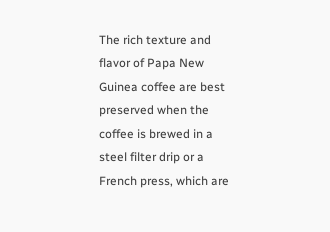The rich texture and flavor of Papa New Guinea coffee are best preserved when the coffee is brewed in a steel filter drip or a French press, which are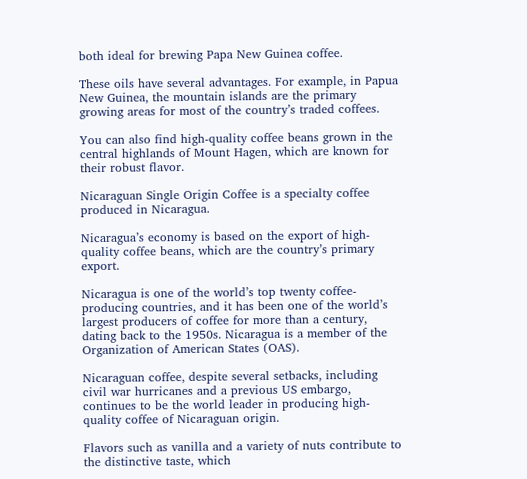both ideal for brewing Papa New Guinea coffee.

These oils have several advantages. For example, in Papua New Guinea, the mountain islands are the primary growing areas for most of the country’s traded coffees.

You can also find high-quality coffee beans grown in the central highlands of Mount Hagen, which are known for their robust flavor.

Nicaraguan Single Origin Coffee is a specialty coffee produced in Nicaragua.

Nicaragua’s economy is based on the export of high-quality coffee beans, which are the country’s primary export.

Nicaragua is one of the world’s top twenty coffee-producing countries, and it has been one of the world’s largest producers of coffee for more than a century, dating back to the 1950s. Nicaragua is a member of the Organization of American States (OAS).

Nicaraguan coffee, despite several setbacks, including civil war hurricanes and a previous US embargo, continues to be the world leader in producing high-quality coffee of Nicaraguan origin.

Flavors such as vanilla and a variety of nuts contribute to the distinctive taste, which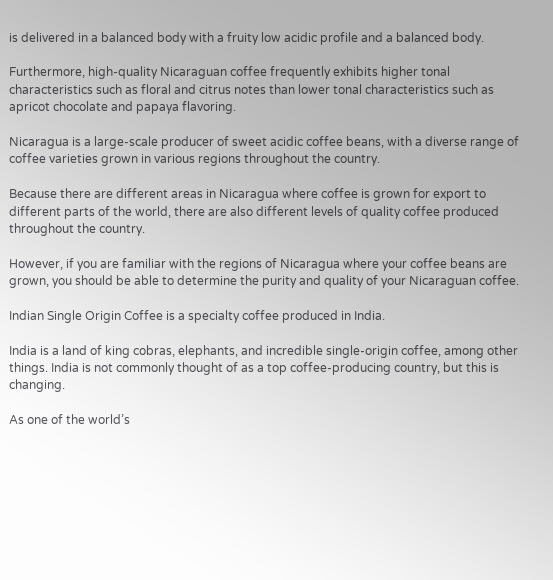is delivered in a balanced body with a fruity low acidic profile and a balanced body.

Furthermore, high-quality Nicaraguan coffee frequently exhibits higher tonal characteristics such as floral and citrus notes than lower tonal characteristics such as apricot chocolate and papaya flavoring.

Nicaragua is a large-scale producer of sweet acidic coffee beans, with a diverse range of coffee varieties grown in various regions throughout the country.

Because there are different areas in Nicaragua where coffee is grown for export to different parts of the world, there are also different levels of quality coffee produced throughout the country.

However, if you are familiar with the regions of Nicaragua where your coffee beans are grown, you should be able to determine the purity and quality of your Nicaraguan coffee.

Indian Single Origin Coffee is a specialty coffee produced in India.

India is a land of king cobras, elephants, and incredible single-origin coffee, among other things. India is not commonly thought of as a top coffee-producing country, but this is changing.

As one of the world’s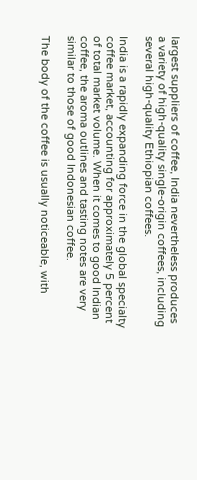largest suppliers of coffee, India nevertheless produces a variety of high-quality single-origin coffees, including several high-quality Ethiopian coffees.

India is a rapidly expanding force in the global specialty coffee market, accounting for approximately 5 percent of total market volume. When it comes to good Indian coffee, the aroma outlines and tasting notes are very similar to those of good Indonesian coffee.

The body of the coffee is usually noticeable, with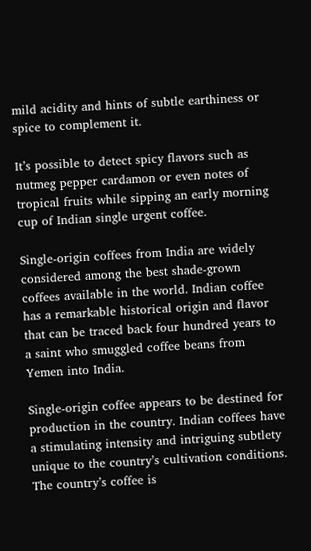mild acidity and hints of subtle earthiness or spice to complement it.

It’s possible to detect spicy flavors such as nutmeg pepper cardamon or even notes of tropical fruits while sipping an early morning cup of Indian single urgent coffee.

Single-origin coffees from India are widely considered among the best shade-grown coffees available in the world. Indian coffee has a remarkable historical origin and flavor that can be traced back four hundred years to a saint who smuggled coffee beans from Yemen into India.

Single-origin coffee appears to be destined for production in the country. Indian coffees have a stimulating intensity and intriguing subtlety unique to the country’s cultivation conditions. The country’s coffee is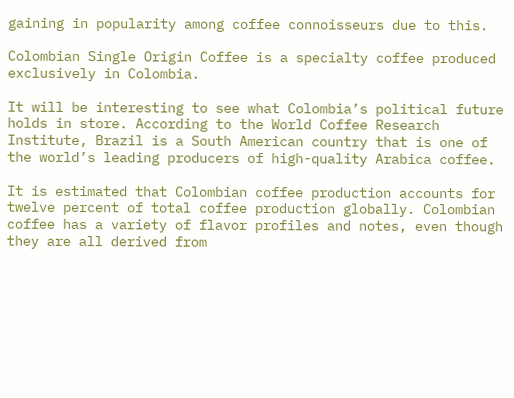gaining in popularity among coffee connoisseurs due to this.

Colombian Single Origin Coffee is a specialty coffee produced exclusively in Colombia.

It will be interesting to see what Colombia’s political future holds in store. According to the World Coffee Research Institute, Brazil is a South American country that is one of the world’s leading producers of high-quality Arabica coffee.

It is estimated that Colombian coffee production accounts for twelve percent of total coffee production globally. Colombian coffee has a variety of flavor profiles and notes, even though they are all derived from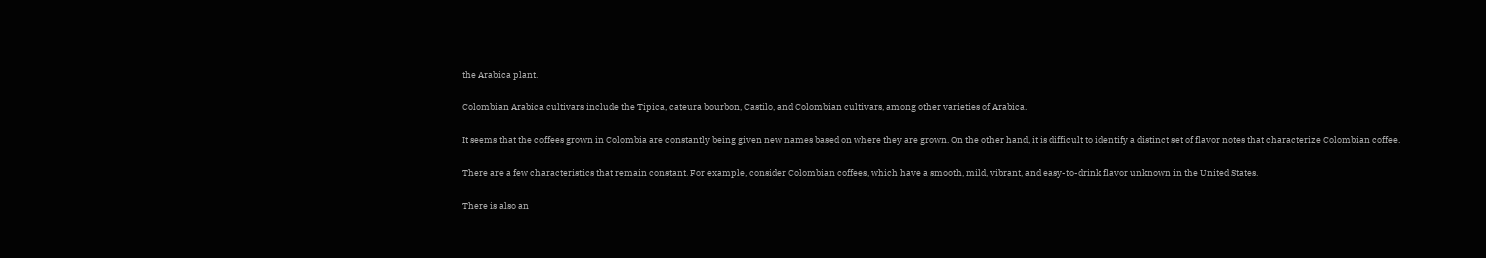the Arabica plant.

Colombian Arabica cultivars include the Tipica, cateura bourbon, Castilo, and Colombian cultivars, among other varieties of Arabica.

It seems that the coffees grown in Colombia are constantly being given new names based on where they are grown. On the other hand, it is difficult to identify a distinct set of flavor notes that characterize Colombian coffee.

There are a few characteristics that remain constant. For example, consider Colombian coffees, which have a smooth, mild, vibrant, and easy-to-drink flavor unknown in the United States.

There is also an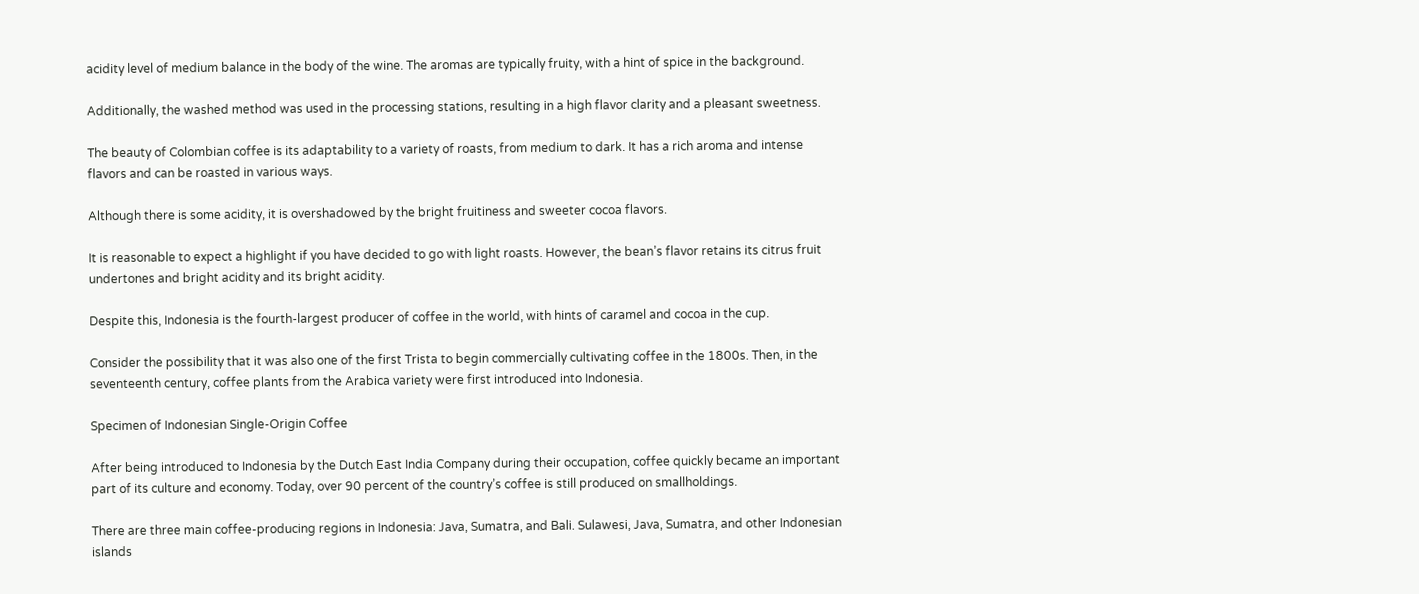acidity level of medium balance in the body of the wine. The aromas are typically fruity, with a hint of spice in the background.

Additionally, the washed method was used in the processing stations, resulting in a high flavor clarity and a pleasant sweetness.

The beauty of Colombian coffee is its adaptability to a variety of roasts, from medium to dark. It has a rich aroma and intense flavors and can be roasted in various ways.

Although there is some acidity, it is overshadowed by the bright fruitiness and sweeter cocoa flavors.

It is reasonable to expect a highlight if you have decided to go with light roasts. However, the bean’s flavor retains its citrus fruit undertones and bright acidity and its bright acidity.

Despite this, Indonesia is the fourth-largest producer of coffee in the world, with hints of caramel and cocoa in the cup.

Consider the possibility that it was also one of the first Trista to begin commercially cultivating coffee in the 1800s. Then, in the seventeenth century, coffee plants from the Arabica variety were first introduced into Indonesia.

Specimen of Indonesian Single-Origin Coffee

After being introduced to Indonesia by the Dutch East India Company during their occupation, coffee quickly became an important part of its culture and economy. Today, over 90 percent of the country’s coffee is still produced on smallholdings.

There are three main coffee-producing regions in Indonesia: Java, Sumatra, and Bali. Sulawesi, Java, Sumatra, and other Indonesian islands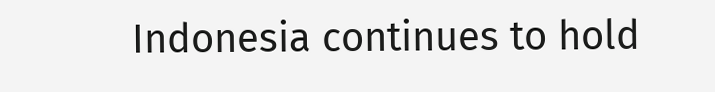Indonesia continues to hold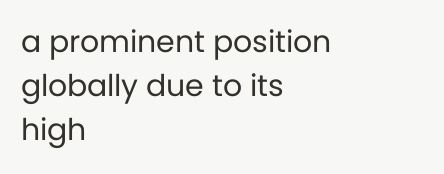a prominent position globally due to its high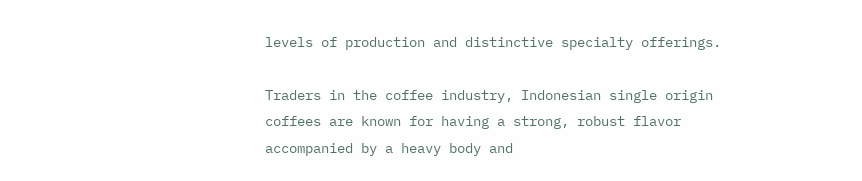levels of production and distinctive specialty offerings.

Traders in the coffee industry, Indonesian single origin coffees are known for having a strong, robust flavor accompanied by a heavy body and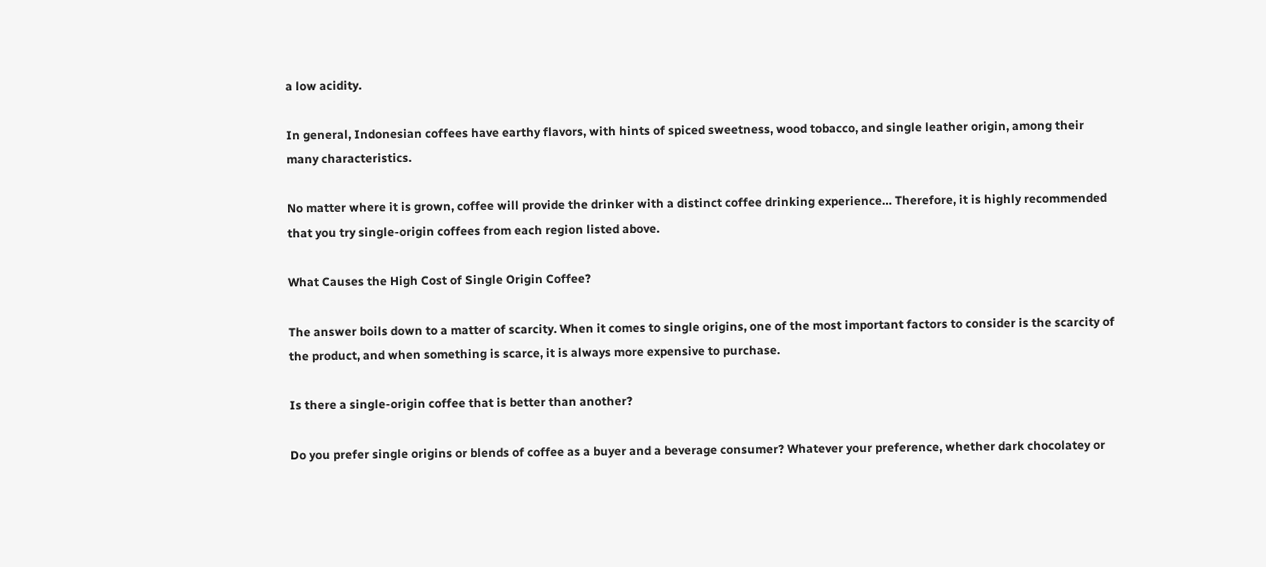a low acidity.

In general, Indonesian coffees have earthy flavors, with hints of spiced sweetness, wood tobacco, and single leather origin, among their many characteristics.

No matter where it is grown, coffee will provide the drinker with a distinct coffee drinking experience… Therefore, it is highly recommended that you try single-origin coffees from each region listed above.

What Causes the High Cost of Single Origin Coffee?

The answer boils down to a matter of scarcity. When it comes to single origins, one of the most important factors to consider is the scarcity of the product, and when something is scarce, it is always more expensive to purchase.

Is there a single-origin coffee that is better than another?

Do you prefer single origins or blends of coffee as a buyer and a beverage consumer? Whatever your preference, whether dark chocolatey or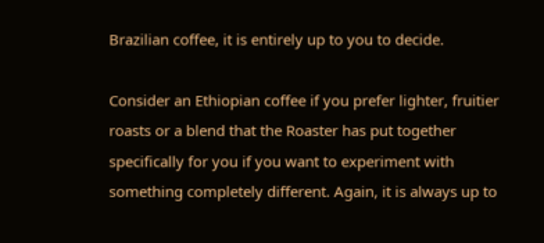Brazilian coffee, it is entirely up to you to decide.

Consider an Ethiopian coffee if you prefer lighter, fruitier roasts or a blend that the Roaster has put together specifically for you if you want to experiment with something completely different. Again, it is always up to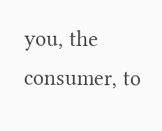you, the consumer, to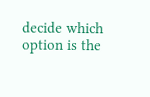decide which option is the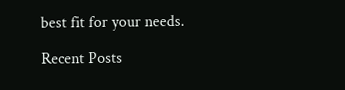best fit for your needs.

Recent Posts